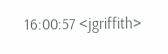16:00:57 <jgriffith>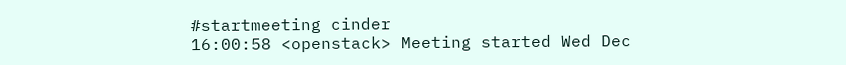#startmeeting cinder
16:00:58 <openstack> Meeting started Wed Dec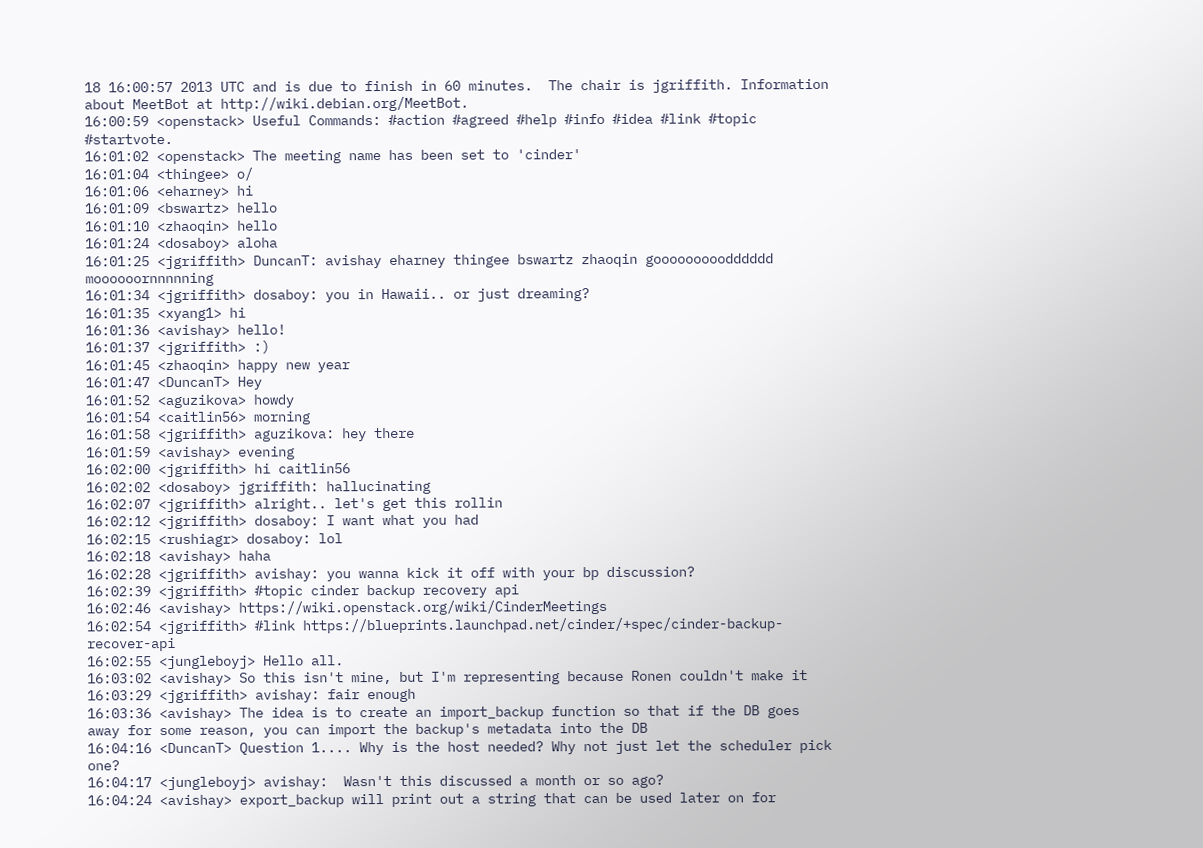18 16:00:57 2013 UTC and is due to finish in 60 minutes.  The chair is jgriffith. Information about MeetBot at http://wiki.debian.org/MeetBot.
16:00:59 <openstack> Useful Commands: #action #agreed #help #info #idea #link #topic #startvote.
16:01:02 <openstack> The meeting name has been set to 'cinder'
16:01:04 <thingee> o/
16:01:06 <eharney> hi
16:01:09 <bswartz> hello
16:01:10 <zhaoqin> hello
16:01:24 <dosaboy> aloha
16:01:25 <jgriffith> DuncanT: avishay eharney thingee bswartz zhaoqin gooooooooodddddd moooooornnnnning
16:01:34 <jgriffith> dosaboy: you in Hawaii.. or just dreaming?
16:01:35 <xyang1> hi
16:01:36 <avishay> hello!
16:01:37 <jgriffith> :)
16:01:45 <zhaoqin> happy new year
16:01:47 <DuncanT> Hey
16:01:52 <aguzikova> howdy
16:01:54 <caitlin56> morning
16:01:58 <jgriffith> aguzikova: hey there
16:01:59 <avishay> evening
16:02:00 <jgriffith> hi caitlin56
16:02:02 <dosaboy> jgriffith: hallucinating
16:02:07 <jgriffith> alright.. let's get this rollin
16:02:12 <jgriffith> dosaboy: I want what you had
16:02:15 <rushiagr> dosaboy: lol
16:02:18 <avishay> haha
16:02:28 <jgriffith> avishay: you wanna kick it off with your bp discussion?
16:02:39 <jgriffith> #topic cinder backup recovery api
16:02:46 <avishay> https://wiki.openstack.org/wiki/CinderMeetings
16:02:54 <jgriffith> #link https://blueprints.launchpad.net/cinder/+spec/cinder-backup-recover-api
16:02:55 <jungleboyj> Hello all.
16:03:02 <avishay> So this isn't mine, but I'm representing because Ronen couldn't make it
16:03:29 <jgriffith> avishay: fair enough
16:03:36 <avishay> The idea is to create an import_backup function so that if the DB goes away for some reason, you can import the backup's metadata into the DB
16:04:16 <DuncanT> Question 1.... Why is the host needed? Why not just let the scheduler pick one?
16:04:17 <jungleboyj> avishay:  Wasn't this discussed a month or so ago?
16:04:24 <avishay> export_backup will print out a string that can be used later on for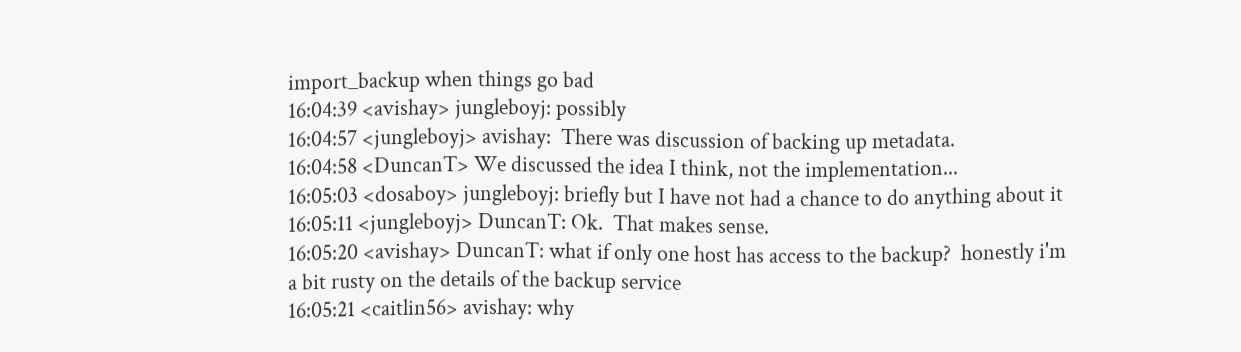import_backup when things go bad
16:04:39 <avishay> jungleboyj: possibly
16:04:57 <jungleboyj> avishay:  There was discussion of backing up metadata.
16:04:58 <DuncanT> We discussed the idea I think, not the implementation...
16:05:03 <dosaboy> jungleboyj: briefly but I have not had a chance to do anything about it
16:05:11 <jungleboyj> DuncanT: Ok.  That makes sense.
16:05:20 <avishay> DuncanT: what if only one host has access to the backup?  honestly i'm a bit rusty on the details of the backup service
16:05:21 <caitlin56> avishay: why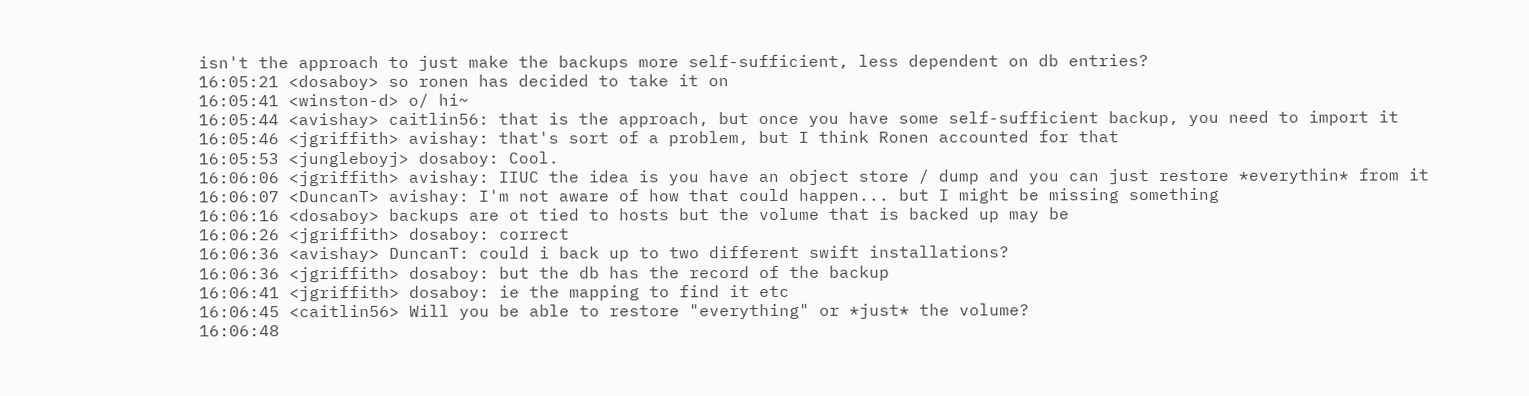isn't the approach to just make the backups more self-sufficient, less dependent on db entries?
16:05:21 <dosaboy> so ronen has decided to take it on
16:05:41 <winston-d> o/ hi~
16:05:44 <avishay> caitlin56: that is the approach, but once you have some self-sufficient backup, you need to import it
16:05:46 <jgriffith> avishay: that's sort of a problem, but I think Ronen accounted for that
16:05:53 <jungleboyj> dosaboy: Cool.
16:06:06 <jgriffith> avishay: IIUC the idea is you have an object store / dump and you can just restore *everythin* from it
16:06:07 <DuncanT> avishay: I'm not aware of how that could happen... but I might be missing something
16:06:16 <dosaboy> backups are ot tied to hosts but the volume that is backed up may be
16:06:26 <jgriffith> dosaboy: correct
16:06:36 <avishay> DuncanT: could i back up to two different swift installations?
16:06:36 <jgriffith> dosaboy: but the db has the record of the backup
16:06:41 <jgriffith> dosaboy: ie the mapping to find it etc
16:06:45 <caitlin56> Will you be able to restore "everything" or *just* the volume?
16:06:48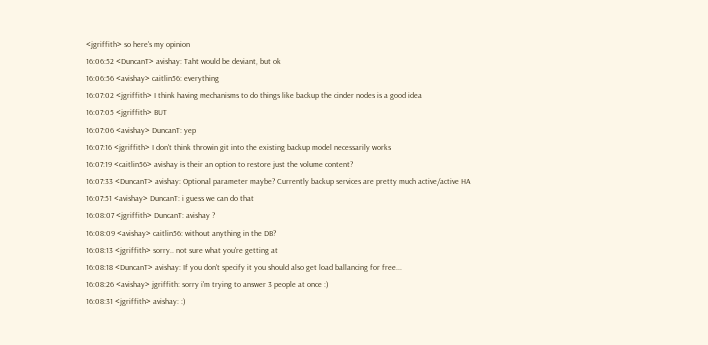<jgriffith> so here's my opinion
16:06:52 <DuncanT> avishay: Taht would be deviant, but ok
16:06:56 <avishay> caitlin56: everything
16:07:02 <jgriffith> I think having mechanisms to do things like backup the cinder nodes is a good idea
16:07:05 <jgriffith> BUT
16:07:06 <avishay> DuncanT: yep
16:07:16 <jgriffith> I don't think throwin git into the existing backup model necessarily works
16:07:19 <caitlin56> avishay is their an option to restore just the volume content?
16:07:33 <DuncanT> avishay: Optional parameter maybe? Currently backup services are pretty much active/active HA
16:07:51 <avishay> DuncanT: i guess we can do that
16:08:07 <jgriffith> DuncanT: avishay ?
16:08:09 <avishay> caitlin56: without anything in the DB?
16:08:13 <jgriffith> sorry.. not sure what you're getting at
16:08:18 <DuncanT> avishay: If you don't specify it you should also get load ballancing for free...
16:08:26 <avishay> jgriffith: sorry i'm trying to answer 3 people at once :)
16:08:31 <jgriffith> avishay: :)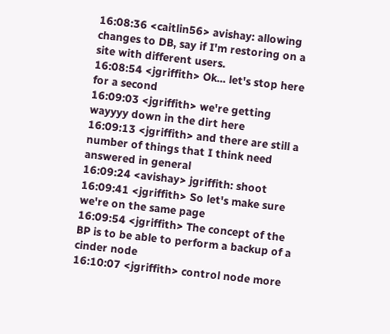16:08:36 <caitlin56> avishay: allowing changes to DB, say if I'm restoring on a site with different users.
16:08:54 <jgriffith> Ok... let's stop here for a second
16:09:03 <jgriffith> we're getting wayyyy down in the dirt here
16:09:13 <jgriffith> and there are still a number of things that I think need answered in general
16:09:24 <avishay> jgriffith: shoot
16:09:41 <jgriffith> So let's make sure we're on the same page
16:09:54 <jgriffith> The concept of the BP is to be able to perform a backup of a cinder node
16:10:07 <jgriffith> control node more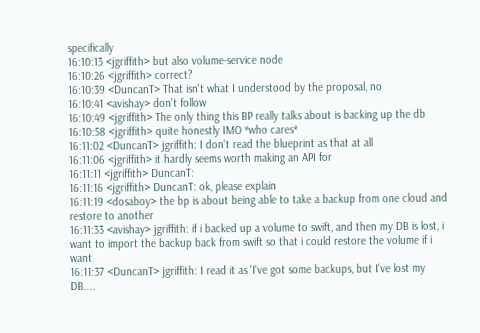specifically
16:10:13 <jgriffith> but also volume-service node
16:10:26 <jgriffith> correct?
16:10:39 <DuncanT> That isn't what I understood by the proposal, no
16:10:41 <avishay> don't follow
16:10:49 <jgriffith> The only thing this BP really talks about is backing up the db
16:10:58 <jgriffith> quite honestly IMO *who cares*
16:11:02 <DuncanT> jgriffith: I don't read the blueprint as that at all
16:11:06 <jgriffith> it hardly seems worth making an API for
16:11:11 <jgriffith> DuncanT:
16:11:16 <jgriffith> DuncanT: ok, please explain
16:11:19 <dosaboy> the bp is about being able to take a backup from one cloud and restore to another
16:11:33 <avishay> jgriffith: if i backed up a volume to swift, and then my DB is lost, i want to import the backup back from swift so that i could restore the volume if i want
16:11:37 <DuncanT> jgriffith: I read it as 'I've got some backups, but I've lost my DB....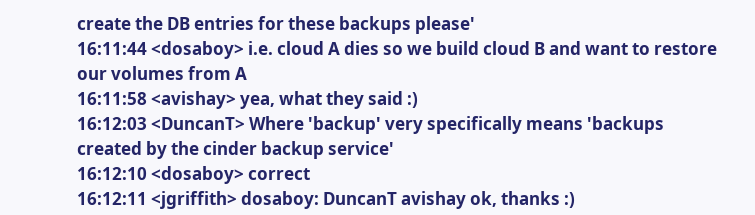create the DB entries for these backups please'
16:11:44 <dosaboy> i.e. cloud A dies so we build cloud B and want to restore our volumes from A
16:11:58 <avishay> yea, what they said :)
16:12:03 <DuncanT> Where 'backup' very specifically means 'backups created by the cinder backup service'
16:12:10 <dosaboy> correct
16:12:11 <jgriffith> dosaboy: DuncanT avishay ok, thanks :)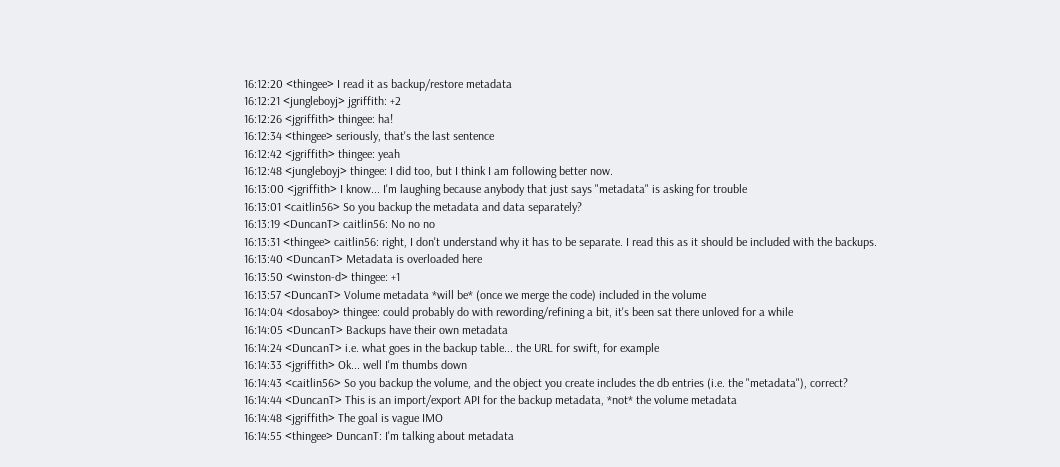16:12:20 <thingee> I read it as backup/restore metadata
16:12:21 <jungleboyj> jgriffith: +2
16:12:26 <jgriffith> thingee: ha!
16:12:34 <thingee> seriously, that's the last sentence
16:12:42 <jgriffith> thingee: yeah
16:12:48 <jungleboyj> thingee: I did too, but I think I am following better now.
16:13:00 <jgriffith> I know... I'm laughing because anybody that just says "metadata" is asking for trouble
16:13:01 <caitlin56> So you backup the metadata and data separately?
16:13:19 <DuncanT> caitlin56: No no no
16:13:31 <thingee> caitlin56: right, I don't understand why it has to be separate. I read this as it should be included with the backups.
16:13:40 <DuncanT> Metadata is overloaded here
16:13:50 <winston-d> thingee: +1
16:13:57 <DuncanT> Volume metadata *will be* (once we merge the code) included in the volume
16:14:04 <dosaboy> thingee: could probably do with rewording/refining a bit, it's been sat there unloved for a while
16:14:05 <DuncanT> Backups have their own metadata
16:14:24 <DuncanT> i.e. what goes in the backup table... the URL for swift, for example
16:14:33 <jgriffith> Ok... well I'm thumbs down
16:14:43 <caitlin56> So you backup the volume, and the object you create includes the db entries (i.e. the "metadata"), correct?
16:14:44 <DuncanT> This is an import/export API for the backup metadata, *not* the volume metadata
16:14:48 <jgriffith> The goal is vague IMO
16:14:55 <thingee> DuncanT: I'm talking about metadata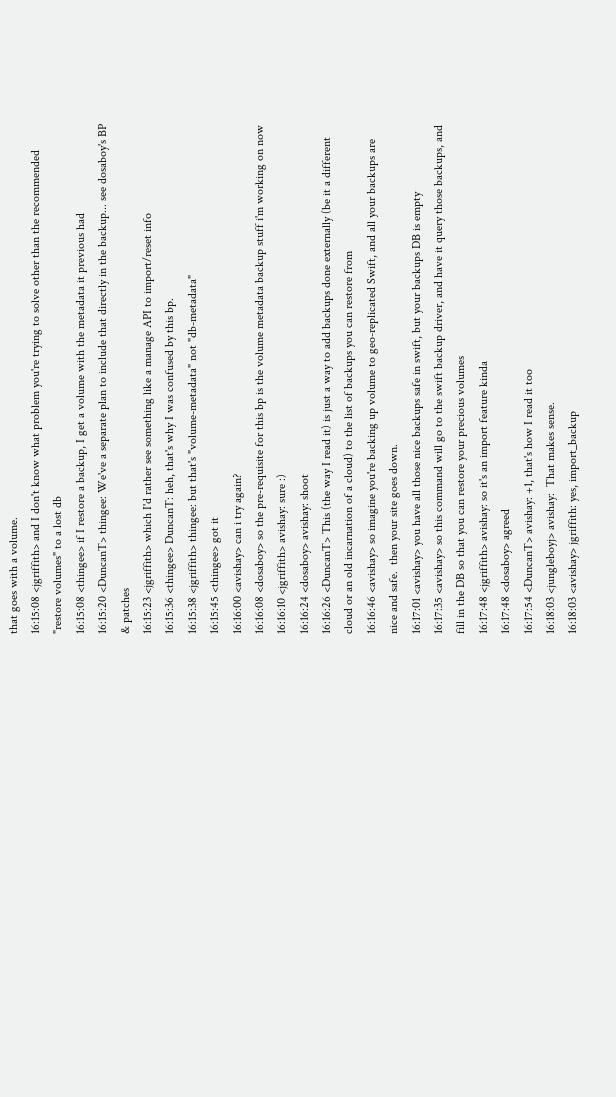that goes with a volume.
16:15:08 <jgriffith> and I don't know what problem you're trying to solve other than the recommended "restore volumes" to a lost db
16:15:08 <thingee> if I restore a backup, I get a volume with the metadata it previous had
16:15:20 <DuncanT> thingee: We've a separate plan to include that directly in the backup... see dosaboy's BP & patches
16:15:23 <jgriffith> which I'd rather see something like a manage API to import/reset info
16:15:36 <thingee> DuncanT: heh, that's why I was confused by this bp.
16:15:38 <jgriffith> thingee: but that's "volume-metadata" not "db-metadata"
16:15:45 <thingee> got it
16:16:00 <avishay> can i try again?
16:16:08 <dosaboy> so the pre-requisite for this bp is the volume metadata backup stuff i'm working on now
16:16:10 <jgriffith> avishay: sure :)
16:16:24 <dosaboy> avishay: shoot
16:16:26 <DuncanT> This (the way I read it) is just a way to add backups done externally (be it a different cloud or an old incarnation of a cloud) to the list of backups you can restore from
16:16:46 <avishay> so imagine you're backing up volume to geo-replicated Swift, and all your backups are nice and safe.  then your site goes down.
16:17:01 <avishay> you have all those nice backups safe in swift, but your backups DB is empty
16:17:35 <avishay> so this command will go to the swift backup driver, and have it query those backups, and fill in the DB so that you can restore your precious volumes
16:17:48 <jgriffith> avishay: so it's an import feature kinda
16:17:48 <dosaboy> agreed
16:17:54 <DuncanT> avishay: +1, that's how I read it too
16:18:03 <jungleboyj> avishay:  That makes sense.
16:18:03 <avishay> jgriffith: yes, import_backup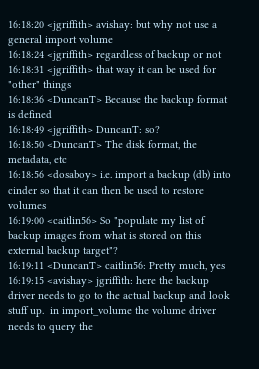16:18:20 <jgriffith> avishay: but why not use a general import volume
16:18:24 <jgriffith> regardless of backup or not
16:18:31 <jgriffith> that way it can be used for "other" things
16:18:36 <DuncanT> Because the backup format is defined
16:18:49 <jgriffith> DuncanT: so?
16:18:50 <DuncanT> The disk format, the metadata, etc
16:18:56 <dosaboy> i.e. import a backup (db) into cinder so that it can then be used to restore volumes
16:19:00 <caitlin56> So "populate my list of backup images from what is stored on this external backup target"?
16:19:11 <DuncanT> caitlin56: Pretty much, yes
16:19:15 <avishay> jgriffith: here the backup driver needs to go to the actual backup and look stuff up.  in import_volume the volume driver needs to query the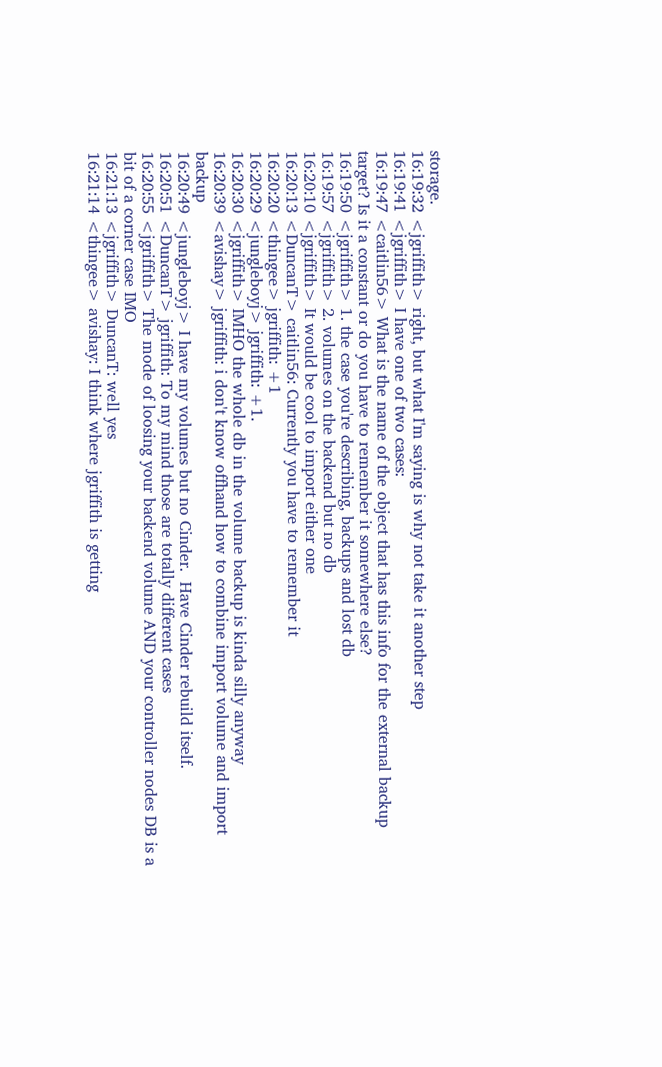storage.
16:19:32 <jgriffith> right, but what I'm saying is why not take it another step
16:19:41 <jgriffith> I have one of two cases:
16:19:47 <caitlin56> What is the name of the object that has this info for the external backup target? Is it a constant or do you have to remember it somewhere else?
16:19:50 <jgriffith> 1. the case you're describing, backups and lost db
16:19:57 <jgriffith> 2. volumes on the backend but no db
16:20:10 <jgriffith> It would be cool to import either one
16:20:13 <DuncanT> caitlin56: Currently you have to remember it
16:20:20 <thingee> jgriffith: +1
16:20:29 <jungleboyj> jgriffith: +1.
16:20:30 <jgriffith> IMHO the whole db in the volume backup is kinda silly anyway
16:20:39 <avishay> jgriffith: i don't know offhand how to combine import volume and import backup
16:20:49 <jungleboyj> I have my volumes but no Cinder.  Have Cinder rebuild itself.
16:20:51 <DuncanT> jgriffith: To my mind those are totally different cases
16:20:55 <jgriffith> The mode of loosing your backend volume AND your controller nodes DB is a bit of a corner case IMO
16:21:13 <jgriffith> DuncanT: well yes
16:21:14 <thingee> avishay: I think where jgriffith is getting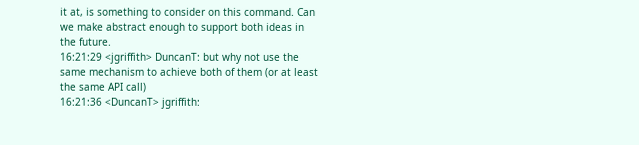it at, is something to consider on this command. Can we make abstract enough to support both ideas in the future.
16:21:29 <jgriffith> DuncanT: but why not use the same mechanism to achieve both of them (or at least the same API call)
16:21:36 <DuncanT> jgriffith: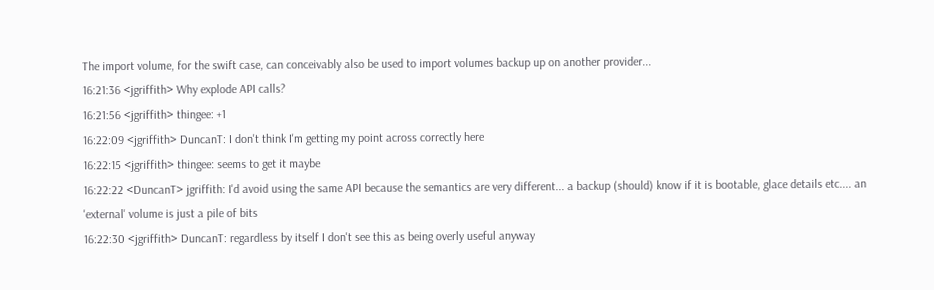The import volume, for the swift case, can conceivably also be used to import volumes backup up on another provider...
16:21:36 <jgriffith> Why explode API calls?
16:21:56 <jgriffith> thingee: +1
16:22:09 <jgriffith> DuncanT: I don't think I'm getting my point across correctly here
16:22:15 <jgriffith> thingee: seems to get it maybe
16:22:22 <DuncanT> jgriffith: I'd avoid using the same API because the semantics are very different... a backup (should) know if it is bootable, glace details etc.... an 'external' volume is just a pile of bits
16:22:30 <jgriffith> DuncanT: regardless by itself I don't see this as being overly useful anyway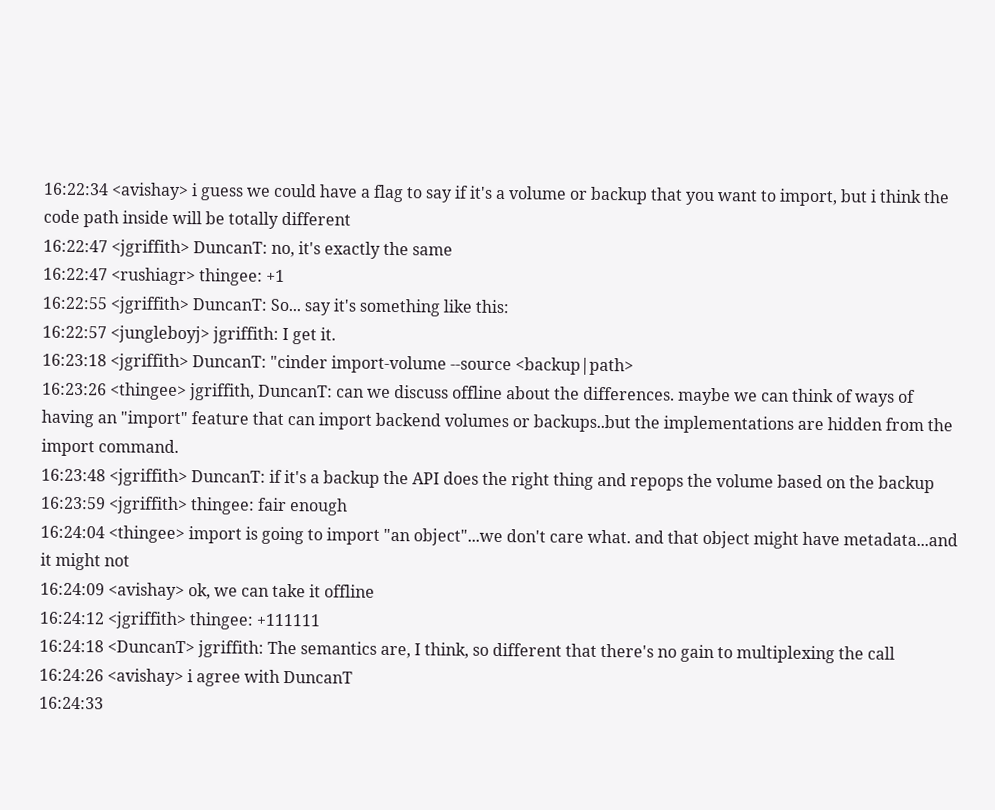16:22:34 <avishay> i guess we could have a flag to say if it's a volume or backup that you want to import, but i think the code path inside will be totally different
16:22:47 <jgriffith> DuncanT: no, it's exactly the same
16:22:47 <rushiagr> thingee: +1
16:22:55 <jgriffith> DuncanT: So... say it's something like this:
16:22:57 <jungleboyj> jgriffith: I get it.
16:23:18 <jgriffith> DuncanT: "cinder import-volume --source <backup|path>
16:23:26 <thingee> jgriffith, DuncanT: can we discuss offline about the differences. maybe we can think of ways of having an "import" feature that can import backend volumes or backups..but the implementations are hidden from the import command.
16:23:48 <jgriffith> DuncanT: if it's a backup the API does the right thing and repops the volume based on the backup
16:23:59 <jgriffith> thingee: fair enough
16:24:04 <thingee> import is going to import "an object"...we don't care what. and that object might have metadata...and it might not
16:24:09 <avishay> ok, we can take it offline
16:24:12 <jgriffith> thingee: +111111
16:24:18 <DuncanT> jgriffith: The semantics are, I think, so different that there's no gain to multiplexing the call
16:24:26 <avishay> i agree with DuncanT
16:24:33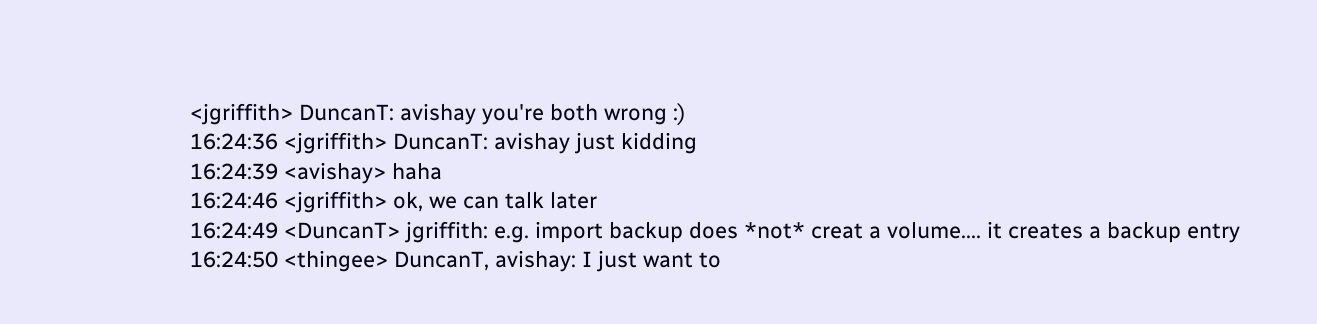<jgriffith> DuncanT: avishay you're both wrong :)
16:24:36 <jgriffith> DuncanT: avishay just kidding
16:24:39 <avishay> haha
16:24:46 <jgriffith> ok, we can talk later
16:24:49 <DuncanT> jgriffith: e.g. import backup does *not* creat a volume.... it creates a backup entry
16:24:50 <thingee> DuncanT, avishay: I just want to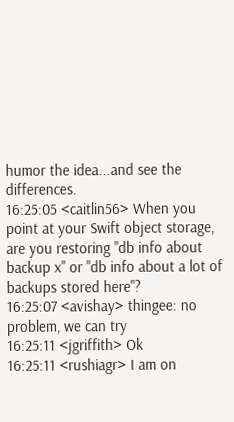humor the idea...and see the differences.
16:25:05 <caitlin56> When you point at your Swift object storage, are you restoring "db info about backup x" or "db info about a lot of backups stored here"?
16:25:07 <avishay> thingee: no problem, we can try
16:25:11 <jgriffith> Ok
16:25:11 <rushiagr> I am on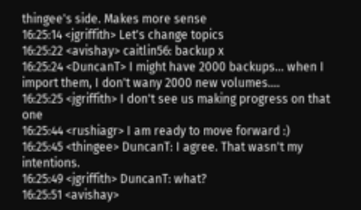thingee's side. Makes more sense
16:25:14 <jgriffith> Let's change topics
16:25:22 <avishay> caitlin56: backup x
16:25:24 <DuncanT> I might have 2000 backups... when I import them, I don't wany 2000 new volumes....
16:25:25 <jgriffith> I don't see us making progress on that one
16:25:44 <rushiagr> I am ready to move forward :)
16:25:45 <thingee> DuncanT: I agree. That wasn't my intentions.
16:25:49 <jgriffith> DuncanT: what?
16:25:51 <avishay>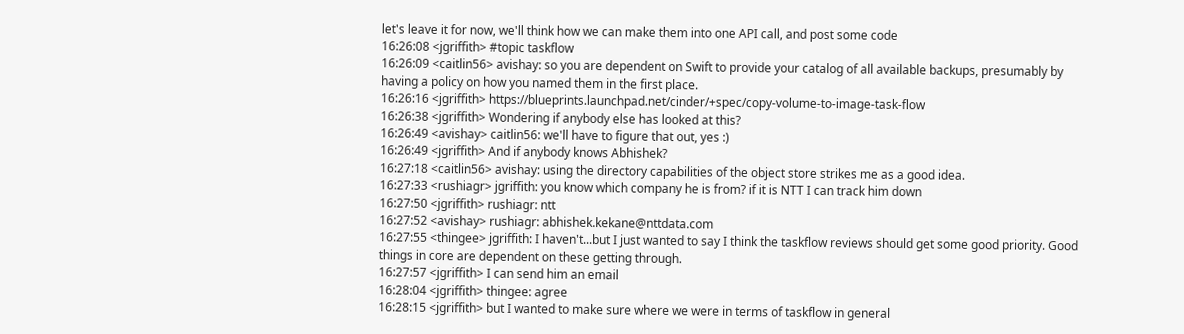let's leave it for now, we'll think how we can make them into one API call, and post some code
16:26:08 <jgriffith> #topic taskflow
16:26:09 <caitlin56> avishay: so you are dependent on Swift to provide your catalog of all available backups, presumably by having a policy on how you named them in the first place.
16:26:16 <jgriffith> https://blueprints.launchpad.net/cinder/+spec/copy-volume-to-image-task-flow
16:26:38 <jgriffith> Wondering if anybody else has looked at this?
16:26:49 <avishay> caitlin56: we'll have to figure that out, yes :)
16:26:49 <jgriffith> And if anybody knows Abhishek?
16:27:18 <caitlin56> avishay: using the directory capabilities of the object store strikes me as a good idea.
16:27:33 <rushiagr> jgriffith: you know which company he is from? if it is NTT I can track him down
16:27:50 <jgriffith> rushiagr: ntt
16:27:52 <avishay> rushiagr: abhishek.kekane@nttdata.com
16:27:55 <thingee> jgriffith: I haven't...but I just wanted to say I think the taskflow reviews should get some good priority. Good things in core are dependent on these getting through.
16:27:57 <jgriffith> I can send him an email
16:28:04 <jgriffith> thingee: agree
16:28:15 <jgriffith> but I wanted to make sure where we were in terms of taskflow in general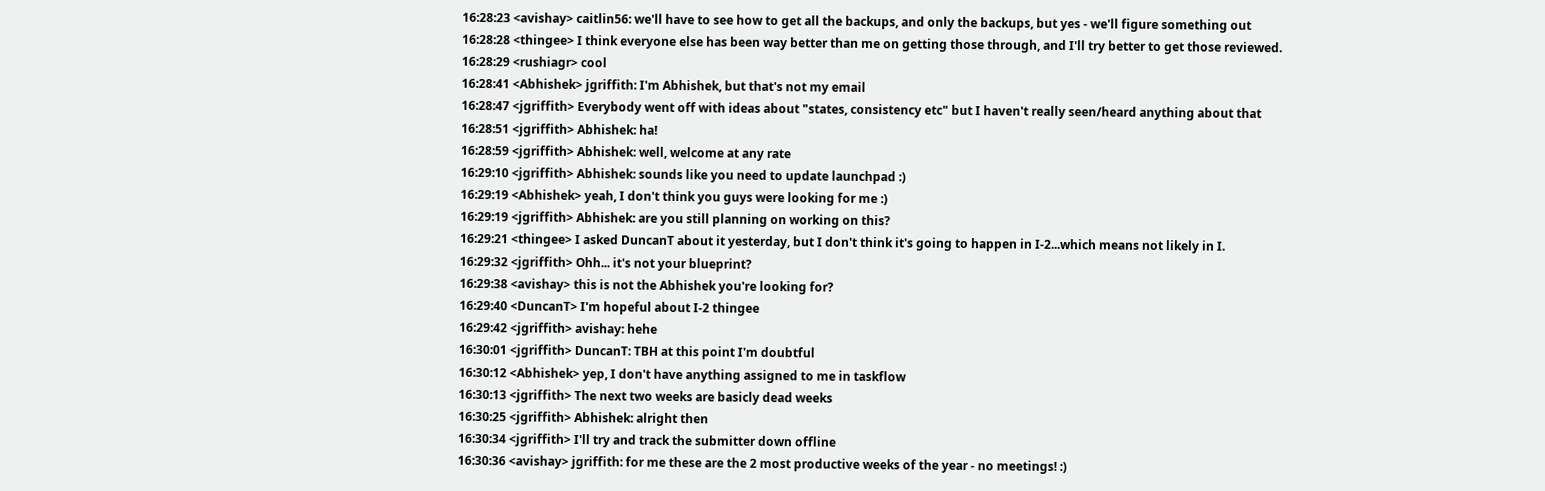16:28:23 <avishay> caitlin56: we'll have to see how to get all the backups, and only the backups, but yes - we'll figure something out
16:28:28 <thingee> I think everyone else has been way better than me on getting those through, and I'll try better to get those reviewed.
16:28:29 <rushiagr> cool
16:28:41 <Abhishek> jgriffith: I'm Abhishek, but that's not my email
16:28:47 <jgriffith> Everybody went off with ideas about "states, consistency etc" but I haven't really seen/heard anything about that
16:28:51 <jgriffith> Abhishek: ha!
16:28:59 <jgriffith> Abhishek: well, welcome at any rate
16:29:10 <jgriffith> Abhishek: sounds like you need to update launchpad :)
16:29:19 <Abhishek> yeah, I don't think you guys were looking for me :)
16:29:19 <jgriffith> Abhishek: are you still planning on working on this?
16:29:21 <thingee> I asked DuncanT about it yesterday, but I don't think it's going to happen in I-2...which means not likely in I.
16:29:32 <jgriffith> Ohh... it's not your blueprint?
16:29:38 <avishay> this is not the Abhishek you're looking for?
16:29:40 <DuncanT> I'm hopeful about I-2 thingee
16:29:42 <jgriffith> avishay: hehe
16:30:01 <jgriffith> DuncanT: TBH at this point I'm doubtful
16:30:12 <Abhishek> yep, I don't have anything assigned to me in taskflow
16:30:13 <jgriffith> The next two weeks are basicly dead weeks
16:30:25 <jgriffith> Abhishek: alright then
16:30:34 <jgriffith> I'll try and track the submitter down offline
16:30:36 <avishay> jgriffith: for me these are the 2 most productive weeks of the year - no meetings! :)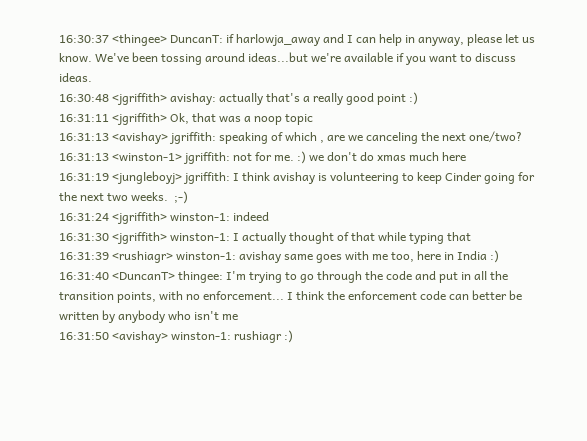16:30:37 <thingee> DuncanT: if harlowja_away and I can help in anyway, please let us know. We've been tossing around ideas...but we're available if you want to discuss ideas.
16:30:48 <jgriffith> avishay: actually that's a really good point :)
16:31:11 <jgriffith> Ok, that was a noop topic
16:31:13 <avishay> jgriffith: speaking of which , are we canceling the next one/two?
16:31:13 <winston-1> jgriffith: not for me. :) we don't do xmas much here
16:31:19 <jungleboyj> jgriffith: I think avishay is volunteering to keep Cinder going for the next two weeks.  ;-)
16:31:24 <jgriffith> winston-1: indeed
16:31:30 <jgriffith> winston-1: I actually thought of that while typing that
16:31:39 <rushiagr> winston-1: avishay same goes with me too, here in India :)
16:31:40 <DuncanT> thingee: I'm trying to go through the code and put in all the transition points, with no enforcement... I think the enforcement code can better be written by anybody who isn't me
16:31:50 <avishay> winston-1: rushiagr :)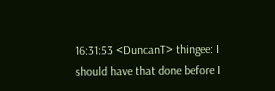16:31:53 <DuncanT> thingee: I should have that done before I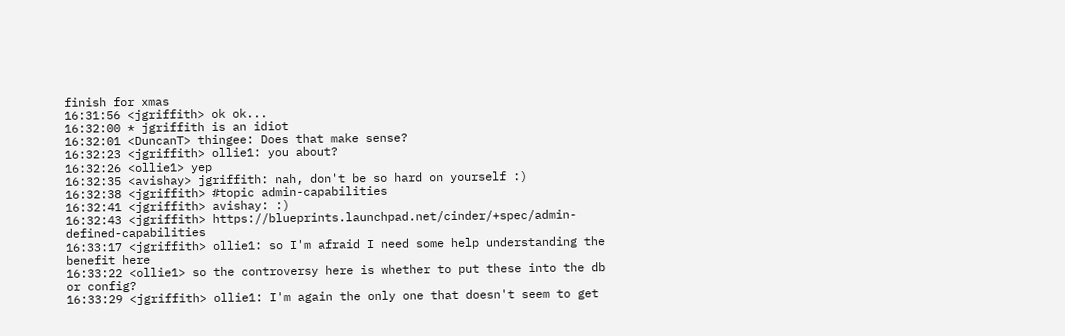finish for xmas
16:31:56 <jgriffith> ok ok...
16:32:00 * jgriffith is an idiot
16:32:01 <DuncanT> thingee: Does that make sense?
16:32:23 <jgriffith> ollie1: you about?
16:32:26 <ollie1> yep
16:32:35 <avishay> jgriffith: nah, don't be so hard on yourself :)
16:32:38 <jgriffith> #topic admin-capabilities
16:32:41 <jgriffith> avishay: :)
16:32:43 <jgriffith> https://blueprints.launchpad.net/cinder/+spec/admin-defined-capabilities
16:33:17 <jgriffith> ollie1: so I'm afraid I need some help understanding the benefit here
16:33:22 <ollie1> so the controversy here is whether to put these into the db or config?
16:33:29 <jgriffith> ollie1: I'm again the only one that doesn't seem to get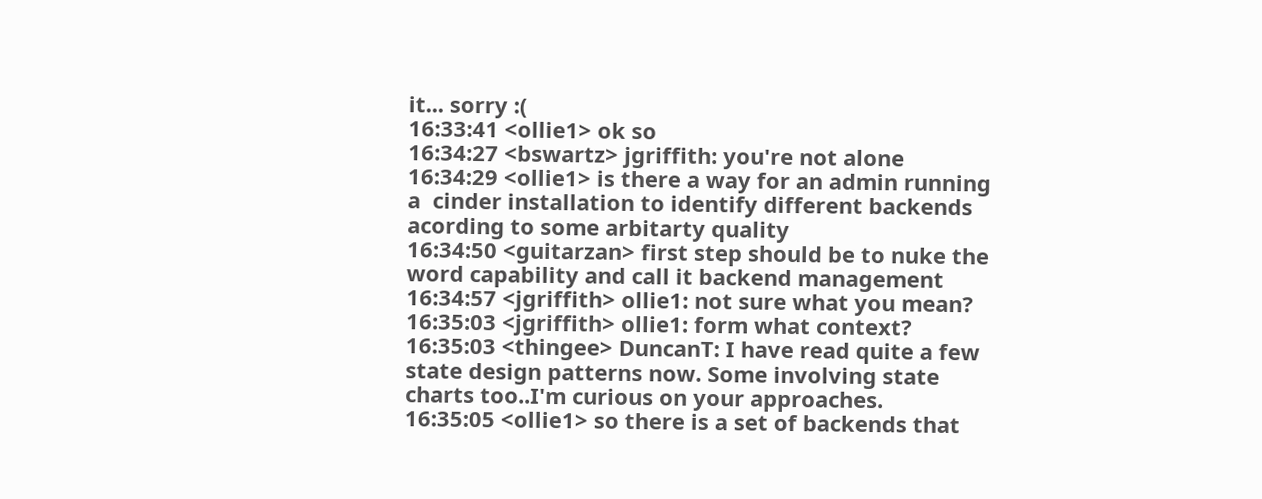it... sorry :(
16:33:41 <ollie1> ok so
16:34:27 <bswartz> jgriffith: you're not alone
16:34:29 <ollie1> is there a way for an admin running a  cinder installation to identify different backends acording to some arbitarty quality
16:34:50 <guitarzan> first step should be to nuke the word capability and call it backend management
16:34:57 <jgriffith> ollie1: not sure what you mean?
16:35:03 <jgriffith> ollie1: form what context?
16:35:03 <thingee> DuncanT: I have read quite a few state design patterns now. Some involving state charts too..I'm curious on your approaches.
16:35:05 <ollie1> so there is a set of backends that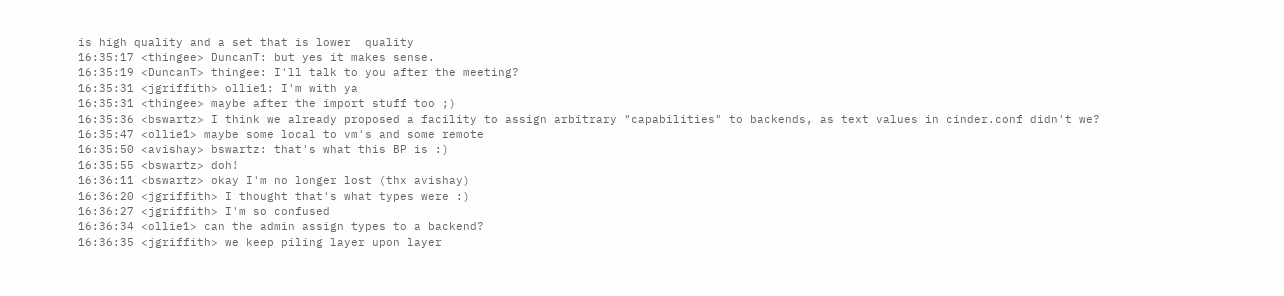is high quality and a set that is lower  quality
16:35:17 <thingee> DuncanT: but yes it makes sense.
16:35:19 <DuncanT> thingee: I'll talk to you after the meeting?
16:35:31 <jgriffith> ollie1: I'm with ya
16:35:31 <thingee> maybe after the import stuff too ;)
16:35:36 <bswartz> I think we already proposed a facility to assign arbitrary "capabilities" to backends, as text values in cinder.conf didn't we?
16:35:47 <ollie1> maybe some local to vm's and some remote
16:35:50 <avishay> bswartz: that's what this BP is :)
16:35:55 <bswartz> doh!
16:36:11 <bswartz> okay I'm no longer lost (thx avishay)
16:36:20 <jgriffith> I thought that's what types were :)
16:36:27 <jgriffith> I'm so confused
16:36:34 <ollie1> can the admin assign types to a backend?
16:36:35 <jgriffith> we keep piling layer upon layer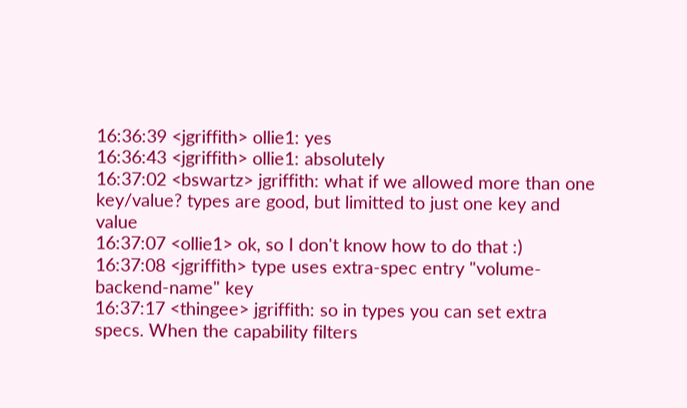16:36:39 <jgriffith> ollie1: yes
16:36:43 <jgriffith> ollie1: absolutely
16:37:02 <bswartz> jgriffith: what if we allowed more than one key/value? types are good, but limitted to just one key and value
16:37:07 <ollie1> ok, so I don't know how to do that :)
16:37:08 <jgriffith> type uses extra-spec entry "volume-backend-name" key
16:37:17 <thingee> jgriffith: so in types you can set extra specs. When the capability filters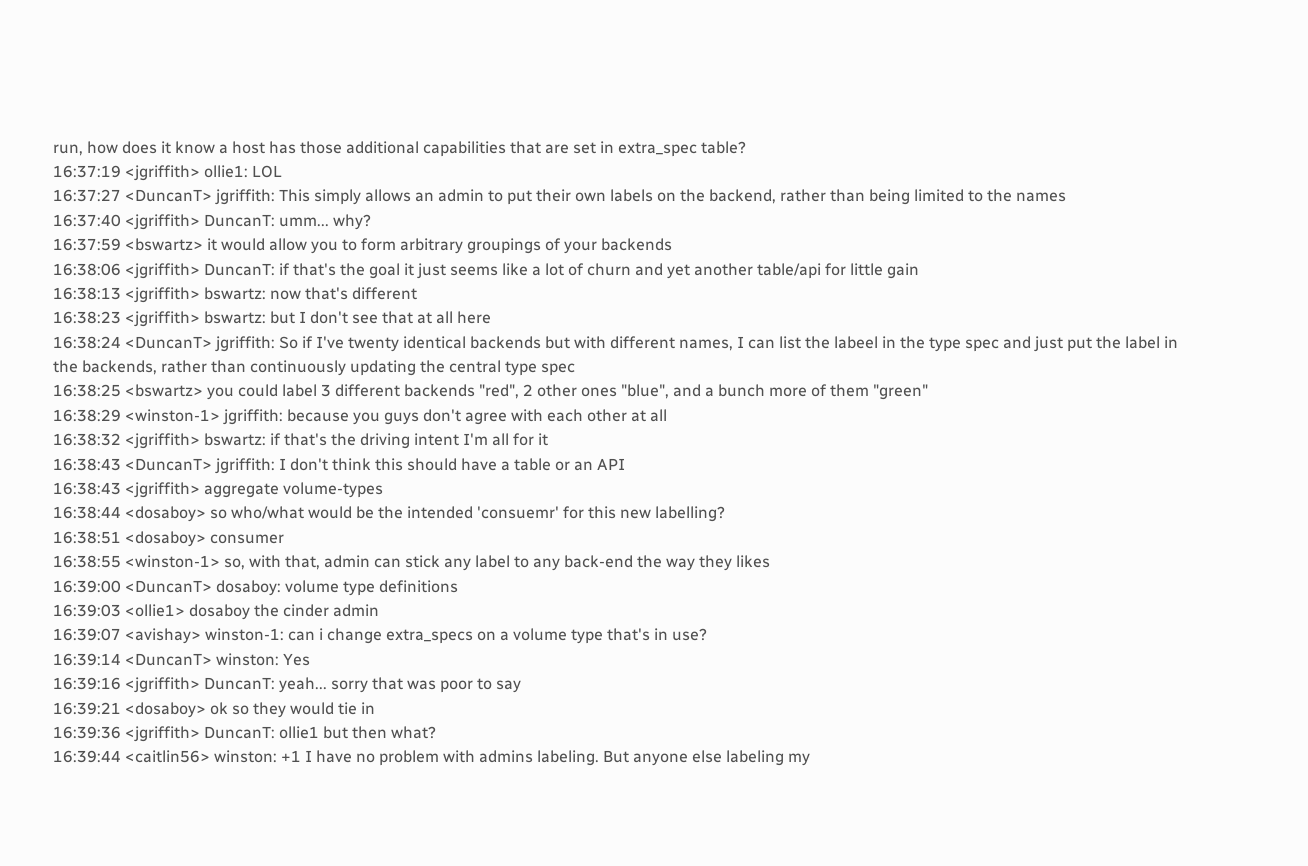run, how does it know a host has those additional capabilities that are set in extra_spec table?
16:37:19 <jgriffith> ollie1: LOL
16:37:27 <DuncanT> jgriffith: This simply allows an admin to put their own labels on the backend, rather than being limited to the names
16:37:40 <jgriffith> DuncanT: umm... why?
16:37:59 <bswartz> it would allow you to form arbitrary groupings of your backends
16:38:06 <jgriffith> DuncanT: if that's the goal it just seems like a lot of churn and yet another table/api for little gain
16:38:13 <jgriffith> bswartz: now that's different
16:38:23 <jgriffith> bswartz: but I don't see that at all here
16:38:24 <DuncanT> jgriffith: So if I've twenty identical backends but with different names, I can list the labeel in the type spec and just put the label in the backends, rather than continuously updating the central type spec
16:38:25 <bswartz> you could label 3 different backends "red", 2 other ones "blue", and a bunch more of them "green"
16:38:29 <winston-1> jgriffith: because you guys don't agree with each other at all
16:38:32 <jgriffith> bswartz: if that's the driving intent I'm all for it
16:38:43 <DuncanT> jgriffith: I don't think this should have a table or an API
16:38:43 <jgriffith> aggregate volume-types
16:38:44 <dosaboy> so who/what would be the intended 'consuemr' for this new labelling?
16:38:51 <dosaboy> consumer
16:38:55 <winston-1> so, with that, admin can stick any label to any back-end the way they likes
16:39:00 <DuncanT> dosaboy: volume type definitions
16:39:03 <ollie1> dosaboy the cinder admin
16:39:07 <avishay> winston-1: can i change extra_specs on a volume type that's in use?
16:39:14 <DuncanT> winston: Yes
16:39:16 <jgriffith> DuncanT: yeah... sorry that was poor to say
16:39:21 <dosaboy> ok so they would tie in
16:39:36 <jgriffith> DuncanT: ollie1 but then what?
16:39:44 <caitlin56> winston: +1 I have no problem with admins labeling. But anyone else labeling my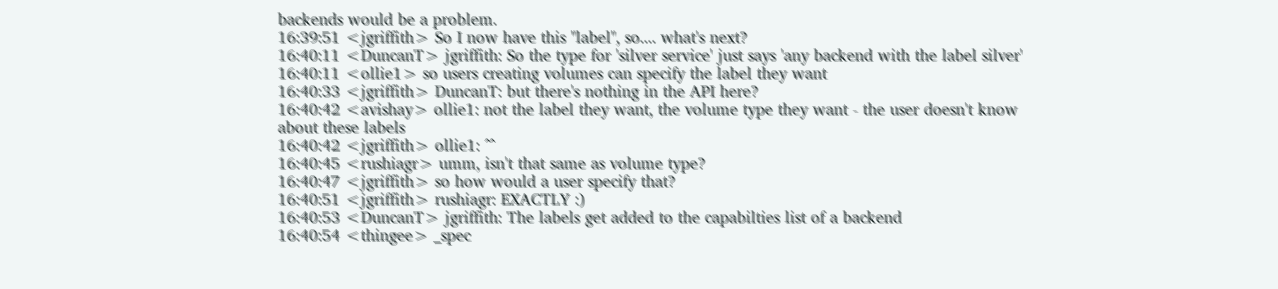backends would be a problem.
16:39:51 <jgriffith> So I now have this "label", so.... what's next?
16:40:11 <DuncanT> jgriffith: So the type for 'silver service' just says 'any backend with the label silver'
16:40:11 <ollie1> so users creating volumes can specify the label they want
16:40:33 <jgriffith> DuncanT: but there's nothing in the API here?
16:40:42 <avishay> ollie1: not the label they want, the volume type they want - the user doesn't know about these labels
16:40:42 <jgriffith> ollie1: ^^
16:40:45 <rushiagr> umm, isn't that same as volume type?
16:40:47 <jgriffith> so how would a user specify that?
16:40:51 <jgriffith> rushiagr: EXACTLY :)
16:40:53 <DuncanT> jgriffith: The labels get added to the capabilties list of a backend
16:40:54 <thingee> _spec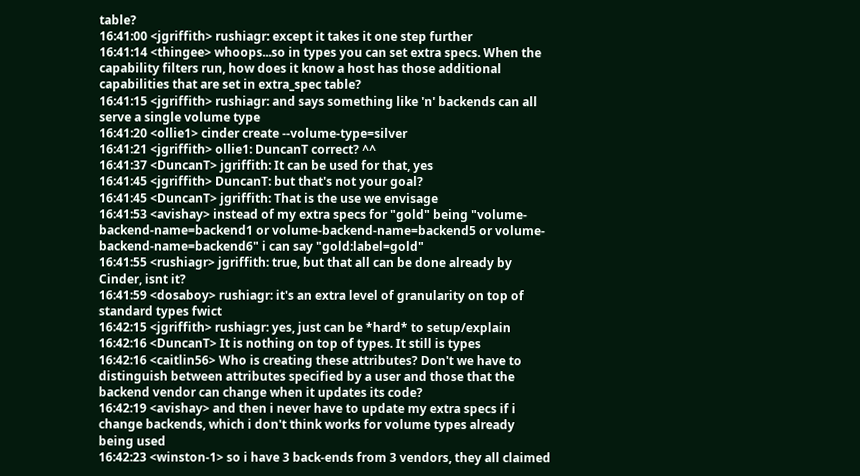table?
16:41:00 <jgriffith> rushiagr: except it takes it one step further
16:41:14 <thingee> whoops...so in types you can set extra specs. When the capability filters run, how does it know a host has those additional capabilities that are set in extra_spec table?
16:41:15 <jgriffith> rushiagr: and says something like 'n' backends can all serve a single volume type
16:41:20 <ollie1> cinder create --volume-type=silver
16:41:21 <jgriffith> ollie1: DuncanT correct? ^^
16:41:37 <DuncanT> jgriffith: It can be used for that, yes
16:41:45 <jgriffith> DuncanT: but that's not your goal?
16:41:45 <DuncanT> jgriffith: That is the use we envisage
16:41:53 <avishay> instead of my extra specs for "gold" being "volume-backend-name=backend1 or volume-backend-name=backend5 or volume-backend-name=backend6" i can say "gold:label=gold"
16:41:55 <rushiagr> jgriffith: true, but that all can be done already by Cinder, isnt it?
16:41:59 <dosaboy> rushiagr: it's an extra level of granularity on top of standard types fwict
16:42:15 <jgriffith> rushiagr: yes, just can be *hard* to setup/explain
16:42:16 <DuncanT> It is nothing on top of types. It still is types
16:42:16 <caitlin56> Who is creating these attributes? Don't we have to distinguish between attributes specified by a user and those that the backend vendor can change when it updates its code?
16:42:19 <avishay> and then i never have to update my extra specs if i change backends, which i don't think works for volume types already being used
16:42:23 <winston-1> so i have 3 back-ends from 3 vendors, they all claimed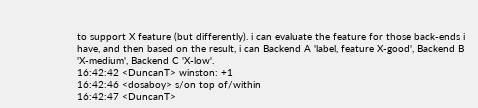to support X feature (but differently). i can evaluate the feature for those back-ends i have, and then based on the result, i can Backend A 'label, feature X-good', Backend B 'X-medium', Backend C 'X-low'.
16:42:42 <DuncanT> winston: +1
16:42:46 <dosaboy> s/on top of/within
16:42:47 <DuncanT>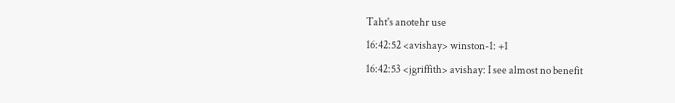Taht's anotehr use
16:42:52 <avishay> winston-1: +1
16:42:53 <jgriffith> avishay: I see almost no benefit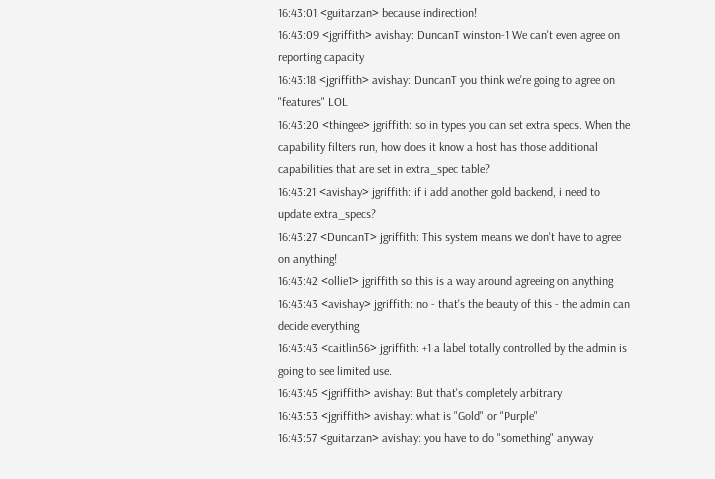16:43:01 <guitarzan> because indirection!
16:43:09 <jgriffith> avishay: DuncanT winston-1 We can't even agree on reporting capacity
16:43:18 <jgriffith> avishay: DuncanT you think we're going to agree on "features" LOL
16:43:20 <thingee> jgriffith: so in types you can set extra specs. When the capability filters run, how does it know a host has those additional capabilities that are set in extra_spec table?
16:43:21 <avishay> jgriffith: if i add another gold backend, i need to update extra_specs?
16:43:27 <DuncanT> jgriffith: This system means we don't have to agree on anything!
16:43:42 <ollie1> jgriffith so this is a way around agreeing on anything
16:43:43 <avishay> jgriffith: no - that's the beauty of this - the admin can decide everything
16:43:43 <caitlin56> jgriffith: +1 a label totally controlled by the admin is going to see limited use.
16:43:45 <jgriffith> avishay: But that's completely arbitrary
16:43:53 <jgriffith> avishay: what is "Gold" or "Purple"
16:43:57 <guitarzan> avishay: you have to do "something" anyway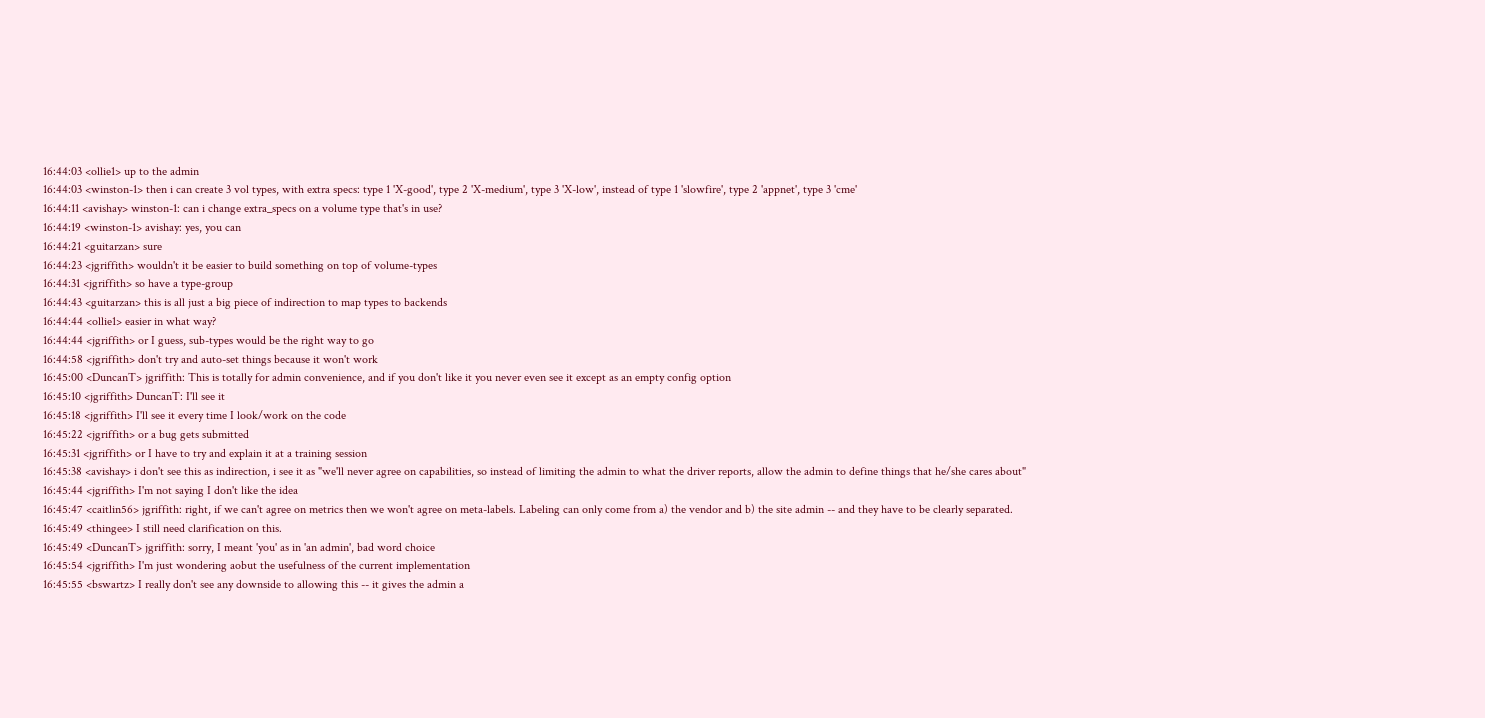16:44:03 <ollie1> up to the admin
16:44:03 <winston-1> then i can create 3 vol types, with extra specs: type 1 'X-good', type 2 'X-medium', type 3 'X-low', instead of type 1 'slowfire', type 2 'appnet', type 3 'cme'
16:44:11 <avishay> winston-1: can i change extra_specs on a volume type that's in use?
16:44:19 <winston-1> avishay: yes, you can
16:44:21 <guitarzan> sure
16:44:23 <jgriffith> wouldn't it be easier to build something on top of volume-types
16:44:31 <jgriffith> so have a type-group
16:44:43 <guitarzan> this is all just a big piece of indirection to map types to backends
16:44:44 <ollie1> easier in what way?
16:44:44 <jgriffith> or I guess, sub-types would be the right way to go
16:44:58 <jgriffith> don't try and auto-set things because it won't work
16:45:00 <DuncanT> jgriffith: This is totally for admin convenience, and if you don't like it you never even see it except as an empty config option
16:45:10 <jgriffith> DuncanT: I'll see it
16:45:18 <jgriffith> I'll see it every time I look/work on the code
16:45:22 <jgriffith> or a bug gets submitted
16:45:31 <jgriffith> or I have to try and explain it at a training session
16:45:38 <avishay> i don't see this as indirection, i see it as "we'll never agree on capabilities, so instead of limiting the admin to what the driver reports, allow the admin to define things that he/she cares about"
16:45:44 <jgriffith> I'm not saying I don't like the idea
16:45:47 <caitlin56> jgriffith: right, if we can't agree on metrics then we won't agree on meta-labels. Labeling can only come from a) the vendor and b) the site admin -- and they have to be clearly separated.
16:45:49 <thingee> I still need clarification on this.
16:45:49 <DuncanT> jgriffith: sorry, I meant 'you' as in 'an admin', bad word choice
16:45:54 <jgriffith> I'm just wondering aobut the usefulness of the current implementation
16:45:55 <bswartz> I really don't see any downside to allowing this -- it gives the admin a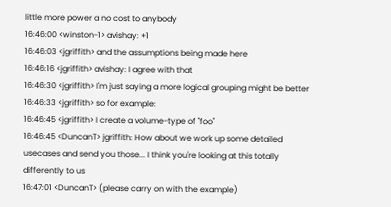little more power a no cost to anybody
16:46:00 <winston-1> avishay: +1
16:46:03 <jgriffith> and the assumptions being made here
16:46:16 <jgriffith> avishay: I agree with that
16:46:30 <jgriffith> I'm just saying a more logical grouping might be better
16:46:33 <jgriffith> so for example:
16:46:45 <jgriffith> I create a volume-type of "foo"
16:46:45 <DuncanT> jgriffith: How about we work up some detailed usecases and send you those... I think you're looking at this totally differently to us
16:47:01 <DuncanT> (please carry on with the example)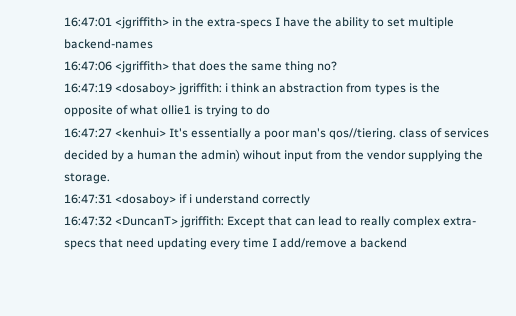16:47:01 <jgriffith> in the extra-specs I have the ability to set multiple backend-names
16:47:06 <jgriffith> that does the same thing no?
16:47:19 <dosaboy> jgriffith: i think an abstraction from types is the opposite of what ollie1 is trying to do
16:47:27 <kenhui> It's essentially a poor man's qos//tiering. class of services decided by a human the admin) wihout input from the vendor supplying the storage.
16:47:31 <dosaboy> if i understand correctly
16:47:32 <DuncanT> jgriffith: Except that can lead to really complex extra-specs that need updating every time I add/remove a backend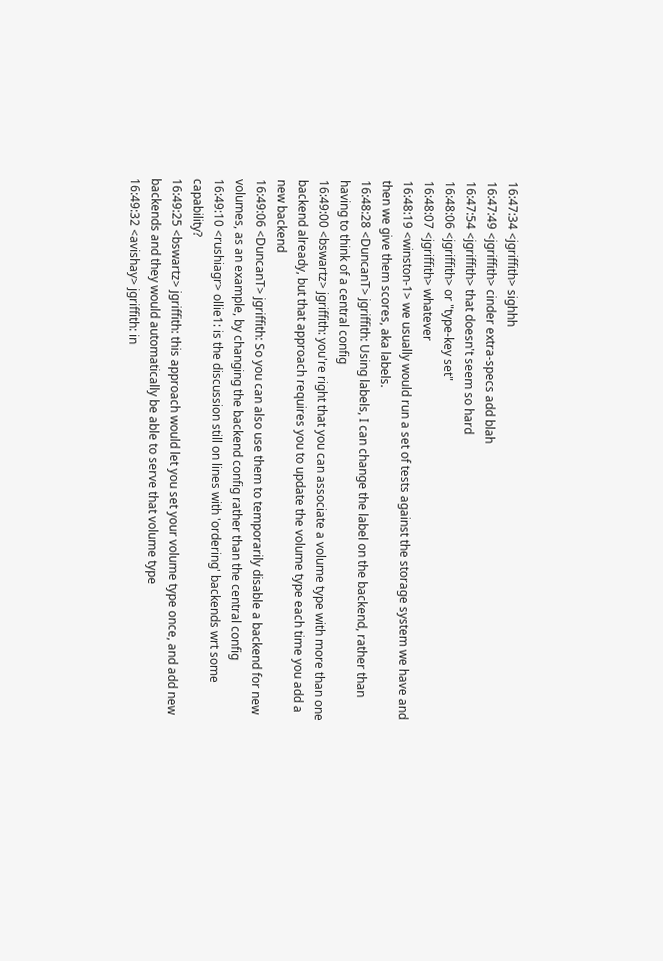16:47:34 <jgriffith> sighhh
16:47:49 <jgriffith> cinder extra-specs add blah
16:47:54 <jgriffith> that doesn't seem so hard
16:48:06 <jgriffith> or "type-key set"
16:48:07 <jgriffith> whatever
16:48:19 <winston-1> we usually would run a set of tests against the storage system we have and then we give them scores, aka labels.
16:48:28 <DuncanT> jgriffith: Using labels, I can change the label on the backend, rather than having to think of a central config
16:49:00 <bswartz> jgriffith: you're right that you can associate a volume type with more than one backend already, but that approach requires you to update the volume type each time you add a new backend
16:49:06 <DuncanT> jgriffith: So you can also use them to temporarily disable a backend for new volumes, as an example, by changing the backend config rather than the central config
16:49:10 <rushiagr> ollie1: is the discussion still on lines with 'ordering' backends wrt some capability?
16:49:25 <bswartz> jgriffith: this approach would let you set your volume type once, and add new backends and they would automatically be able to serve that volume type
16:49:32 <avishay> jgriffith: in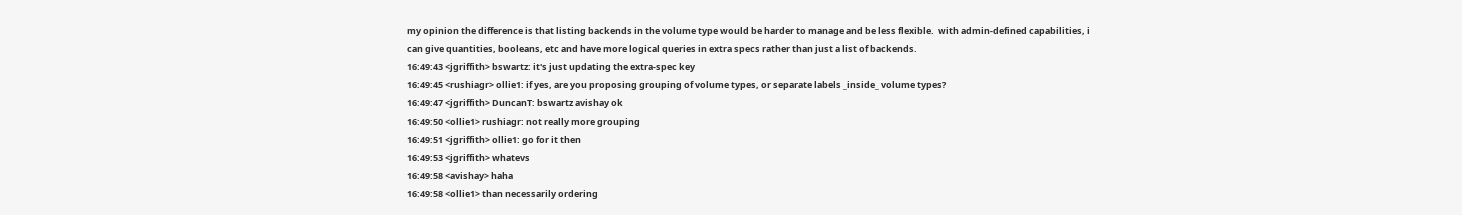my opinion the difference is that listing backends in the volume type would be harder to manage and be less flexible.  with admin-defined capabilities, i can give quantities, booleans, etc and have more logical queries in extra specs rather than just a list of backends.
16:49:43 <jgriffith> bswartz: it's just updating the extra-spec key
16:49:45 <rushiagr> ollie1: if yes, are you proposing grouping of volume types, or separate labels _inside_ volume types?
16:49:47 <jgriffith> DuncanT: bswartz avishay ok
16:49:50 <ollie1> rushiagr: not really more grouping
16:49:51 <jgriffith> ollie1: go for it then
16:49:53 <jgriffith> whatevs
16:49:58 <avishay> haha
16:49:58 <ollie1> than necessarily ordering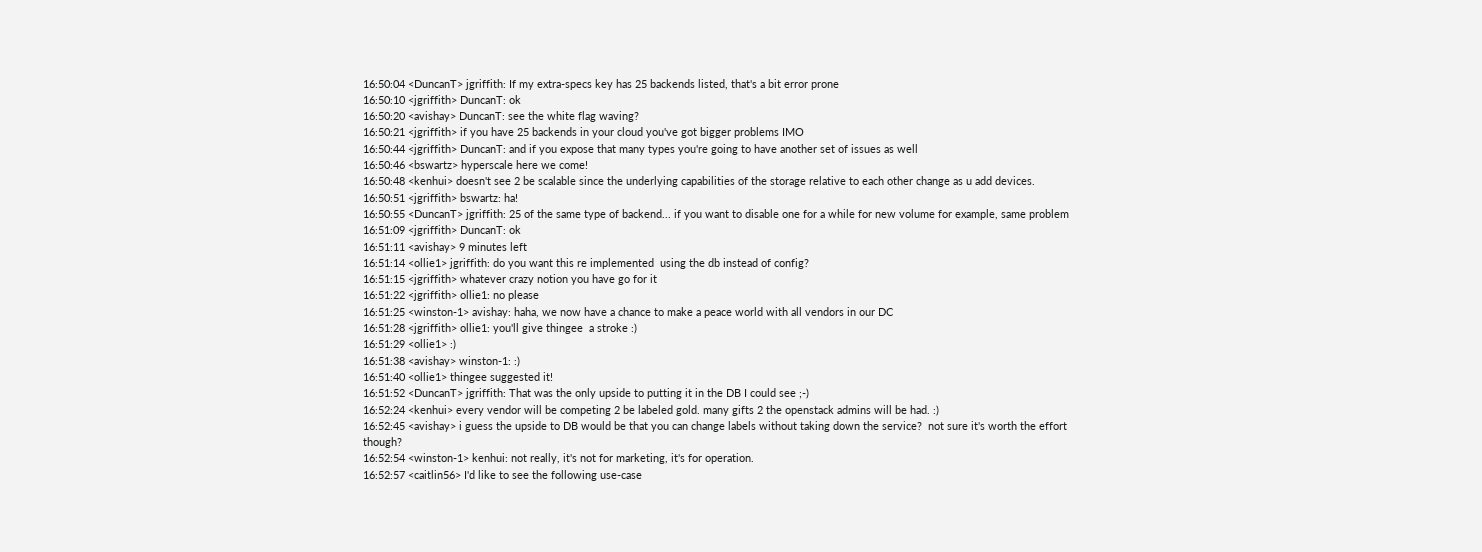16:50:04 <DuncanT> jgriffith: If my extra-specs key has 25 backends listed, that's a bit error prone
16:50:10 <jgriffith> DuncanT: ok
16:50:20 <avishay> DuncanT: see the white flag waving?
16:50:21 <jgriffith> if you have 25 backends in your cloud you've got bigger problems IMO
16:50:44 <jgriffith> DuncanT: and if you expose that many types you're going to have another set of issues as well
16:50:46 <bswartz> hyperscale here we come!
16:50:48 <kenhui> doesn't see 2 be scalable since the underlying capabilities of the storage relative to each other change as u add devices.
16:50:51 <jgriffith> bswartz: ha!
16:50:55 <DuncanT> jgriffith: 25 of the same type of backend... if you want to disable one for a while for new volume for example, same problem
16:51:09 <jgriffith> DuncanT: ok
16:51:11 <avishay> 9 minutes left
16:51:14 <ollie1> jgriffith: do you want this re implemented  using the db instead of config?
16:51:15 <jgriffith> whatever crazy notion you have go for it
16:51:22 <jgriffith> ollie1: no please
16:51:25 <winston-1> avishay: haha, we now have a chance to make a peace world with all vendors in our DC
16:51:28 <jgriffith> ollie1: you'll give thingee  a stroke :)
16:51:29 <ollie1> :)
16:51:38 <avishay> winston-1: :)
16:51:40 <ollie1> thingee suggested it!
16:51:52 <DuncanT> jgriffith: That was the only upside to putting it in the DB I could see ;-)
16:52:24 <kenhui> every vendor will be competing 2 be labeled gold. many gifts 2 the openstack admins will be had. :)
16:52:45 <avishay> i guess the upside to DB would be that you can change labels without taking down the service?  not sure it's worth the effort though?
16:52:54 <winston-1> kenhui: not really, it's not for marketing, it's for operation.
16:52:57 <caitlin56> I'd like to see the following use-case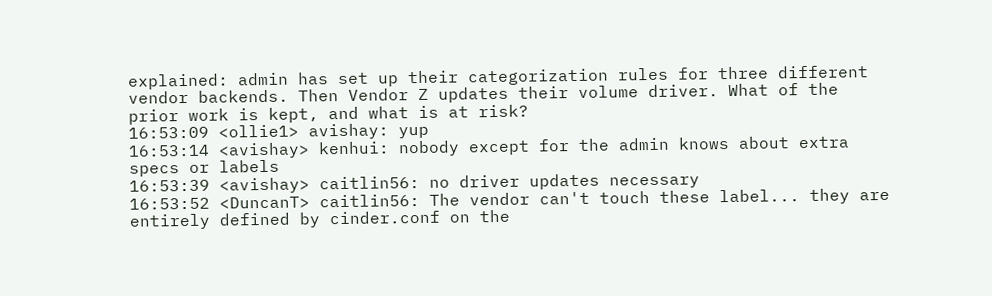explained: admin has set up their categorization rules for three different vendor backends. Then Vendor Z updates their volume driver. What of the prior work is kept, and what is at risk?
16:53:09 <ollie1> avishay: yup
16:53:14 <avishay> kenhui: nobody except for the admin knows about extra specs or labels
16:53:39 <avishay> caitlin56: no driver updates necessary
16:53:52 <DuncanT> caitlin56: The vendor can't touch these label... they are entirely defined by cinder.conf on the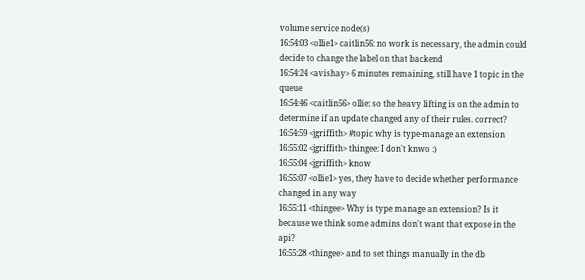volume service node(s)
16:54:03 <ollie1> caitlin56: no work is necessary, the admin could decide to change the label on that backend
16:54:24 <avishay> 6 minutes remaining, still have 1 topic in the queue
16:54:46 <caitlin56> ollie: so the heavy lifting is on the admin to determine if an update changed any of their rules. correct?
16:54:59 <jgriffith> #topic why is type-manage an extension
16:55:02 <jgriffith> thingee: I don't knwo :)
16:55:04 <jgriffith> know
16:55:07 <ollie1> yes, they have to decide whether performance changed in any way
16:55:11 <thingee> Why is type manage an extension? Is it because we think some admins don't want that expose in the api?
16:55:28 <thingee> and to set things manually in the db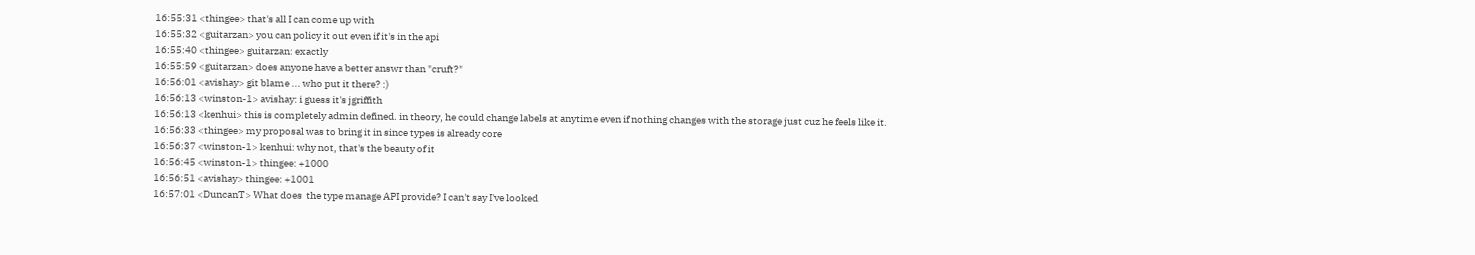16:55:31 <thingee> that's all I can come up with
16:55:32 <guitarzan> you can policy it out even if it's in the api
16:55:40 <thingee> guitarzan: exactly
16:55:59 <guitarzan> does anyone have a better answr than "cruft?"
16:56:01 <avishay> git blame ... who put it there? :)
16:56:13 <winston-1> avishay: i guess it's jgriffith
16:56:13 <kenhui> this is completely admin defined. in theory, he could change labels at anytime even if nothing changes with the storage just cuz he feels like it.
16:56:33 <thingee> my proposal was to bring it in since types is already core
16:56:37 <winston-1> kenhui: why not, that's the beauty of it
16:56:45 <winston-1> thingee: +1000
16:56:51 <avishay> thingee: +1001
16:57:01 <DuncanT> What does  the type manage API provide? I can't say I've looked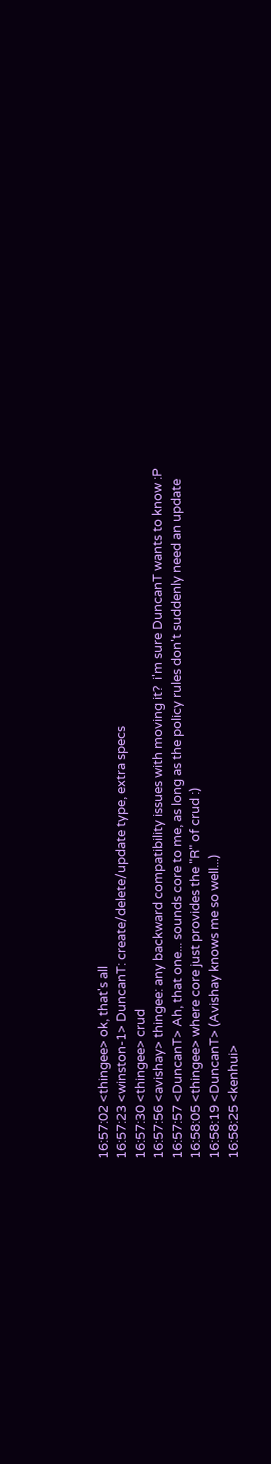16:57:02 <thingee> ok, that's all
16:57:23 <winston-1> DuncanT: create/delete/update type, extra specs
16:57:30 <thingee> crud
16:57:56 <avishay> thingee: any backward compatibility issues with moving it?  i'm sure DuncanT wants to know :P
16:57:57 <DuncanT> Ah, that one... sounds core to me, as long as the policy rules don't suddenly need an update
16:58:05 <thingee> where core just provides the "R" of crud :)
16:58:19 <DuncanT> (Avishay knows me so well...)
16:58:25 <kenhui>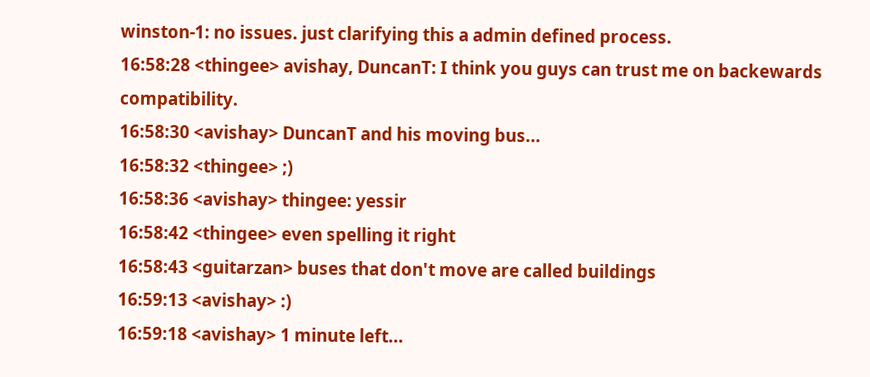winston-1: no issues. just clarifying this a admin defined process.
16:58:28 <thingee> avishay, DuncanT: I think you guys can trust me on backewards compatibility.
16:58:30 <avishay> DuncanT and his moving bus...
16:58:32 <thingee> ;)
16:58:36 <avishay> thingee: yessir
16:58:42 <thingee> even spelling it right
16:58:43 <guitarzan> buses that don't move are called buildings
16:59:13 <avishay> :)
16:59:18 <avishay> 1 minute left...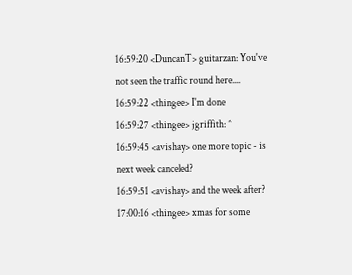16:59:20 <DuncanT> guitarzan: You've not seen the traffic round here....
16:59:22 <thingee> I'm done
16:59:27 <thingee> jgriffith: ^
16:59:45 <avishay> one more topic - is next week canceled?
16:59:51 <avishay> and the week after?
17:00:16 <thingee> xmas for some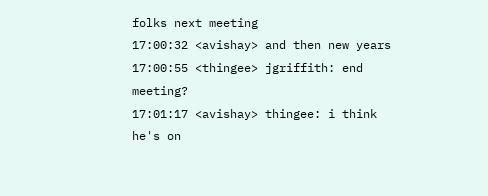folks next meeting
17:00:32 <avishay> and then new years
17:00:55 <thingee> jgriffith: end meeting?
17:01:17 <avishay> thingee: i think he's on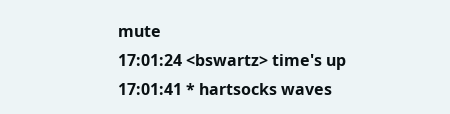mute
17:01:24 <bswartz> time's up
17:01:41 * hartsocks waves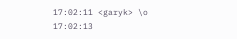17:02:11 <garyk> \o
17:02:13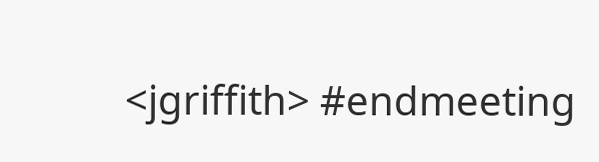<jgriffith> #endmeeting